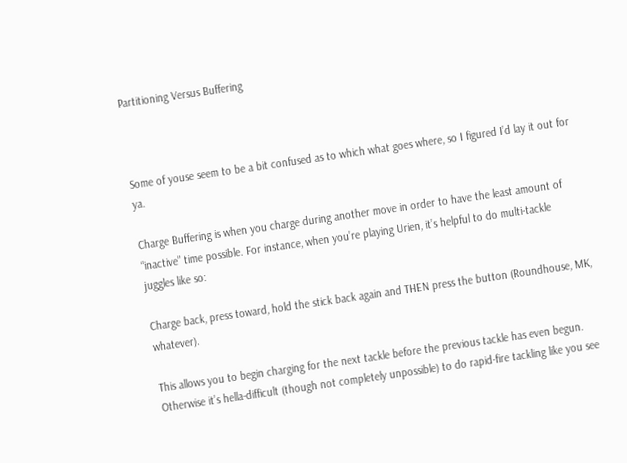Partitioning Versus Buffering



Some of youse seem to be a bit confused as to which what goes where, so I figured I’d lay it out for ya.

Charge Buffering is when you charge during another move in order to have the least amount of “inactive” time possible. For instance, when you’re playing Urien, it’s helpful to do multi-tackle juggles like so:

Charge back, press toward, hold the stick back again and THEN press the button (Roundhouse, MK, whatever).

This allows you to begin charging for the next tackle before the previous tackle has even begun. Otherwise it’s hella-difficult (though not completely unpossible) to do rapid-fire tackling like you see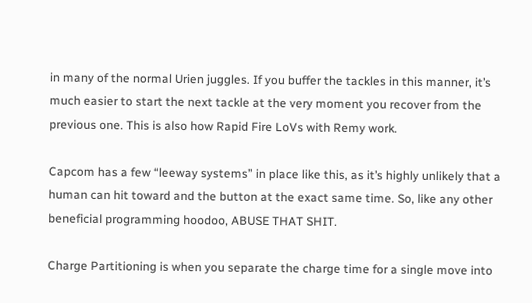in many of the normal Urien juggles. If you buffer the tackles in this manner, it’s much easier to start the next tackle at the very moment you recover from the previous one. This is also how Rapid Fire LoVs with Remy work.

Capcom has a few “leeway systems” in place like this, as it’s highly unlikely that a human can hit toward and the button at the exact same time. So, like any other beneficial programming hoodoo, ABUSE THAT SHIT.

Charge Partitioning is when you separate the charge time for a single move into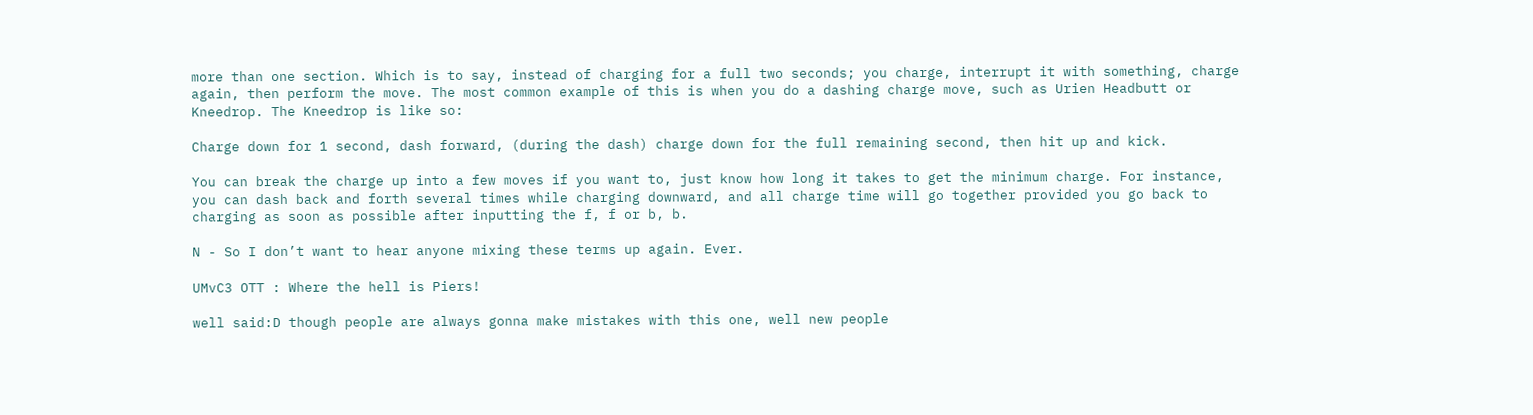more than one section. Which is to say, instead of charging for a full two seconds; you charge, interrupt it with something, charge again, then perform the move. The most common example of this is when you do a dashing charge move, such as Urien Headbutt or Kneedrop. The Kneedrop is like so:

Charge down for 1 second, dash forward, (during the dash) charge down for the full remaining second, then hit up and kick.

You can break the charge up into a few moves if you want to, just know how long it takes to get the minimum charge. For instance, you can dash back and forth several times while charging downward, and all charge time will go together provided you go back to charging as soon as possible after inputting the f, f or b, b.

N - So I don’t want to hear anyone mixing these terms up again. Ever.

UMvC3 OTT : Where the hell is Piers!

well said:D though people are always gonna make mistakes with this one, well new people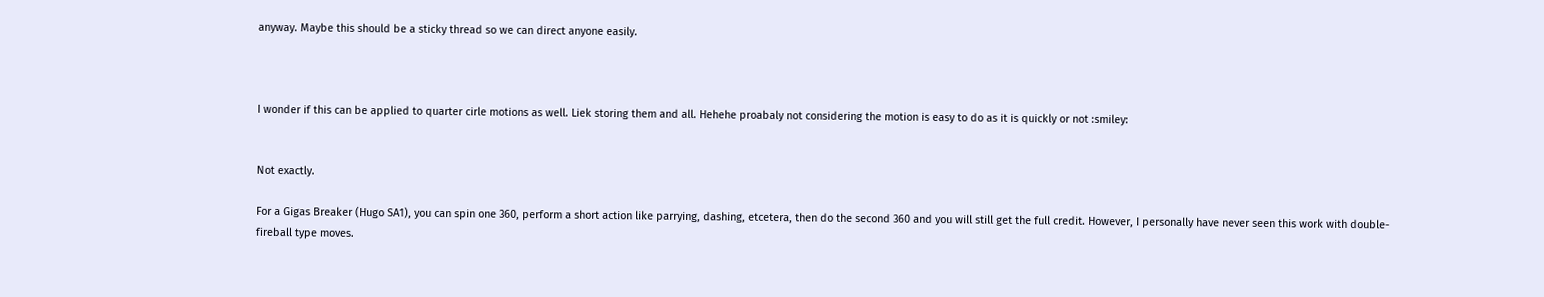anyway. Maybe this should be a sticky thread so we can direct anyone easily.



I wonder if this can be applied to quarter cirle motions as well. Liek storing them and all. Hehehe proabaly not considering the motion is easy to do as it is quickly or not :smiley:


Not exactly.

For a Gigas Breaker (Hugo SA1), you can spin one 360, perform a short action like parrying, dashing, etcetera, then do the second 360 and you will still get the full credit. However, I personally have never seen this work with double-fireball type moves.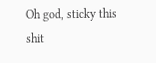Oh god, sticky this shit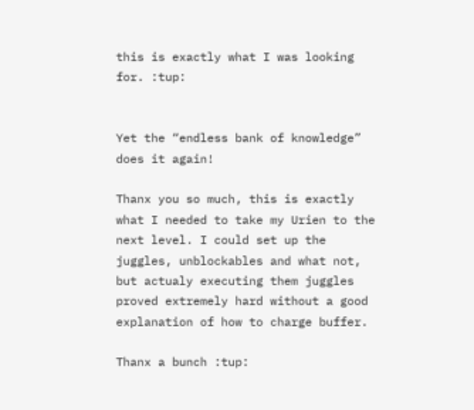this is exactly what I was looking for. :tup:


Yet the “endless bank of knowledge” does it again!

Thanx you so much, this is exactly what I needed to take my Urien to the next level. I could set up the juggles, unblockables and what not, but actualy executing them juggles proved extremely hard without a good explanation of how to charge buffer.

Thanx a bunch :tup: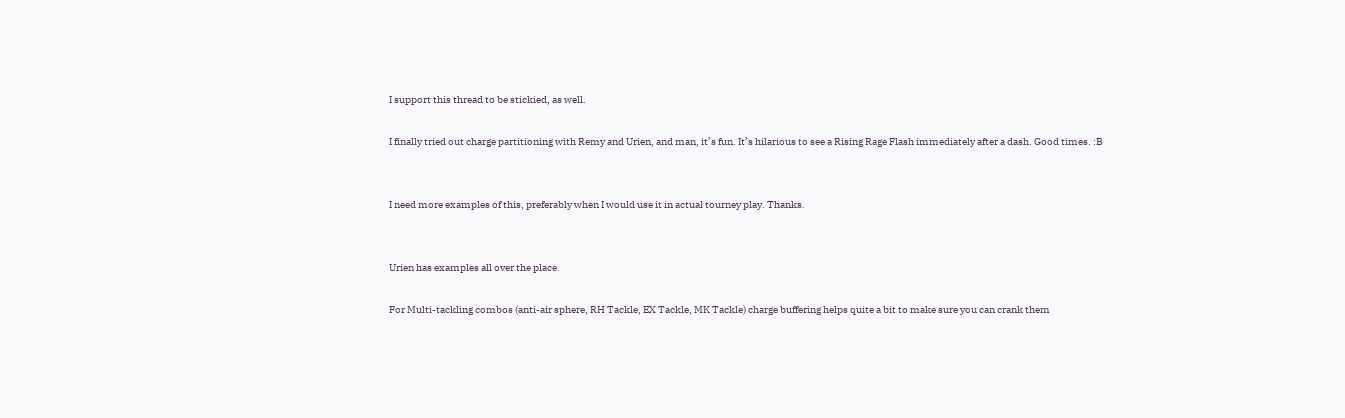I support this thread to be stickied, as well.

I finally tried out charge partitioning with Remy and Urien, and man, it’s fun. It’s hilarious to see a Rising Rage Flash immediately after a dash. Good times. :B


I need more examples of this, preferably when I would use it in actual tourney play. Thanks.


Urien has examples all over the place.

For Multi-tackling combos (anti-air sphere, RH Tackle, EX Tackle, MK Tackle) charge buffering helps quite a bit to make sure you can crank them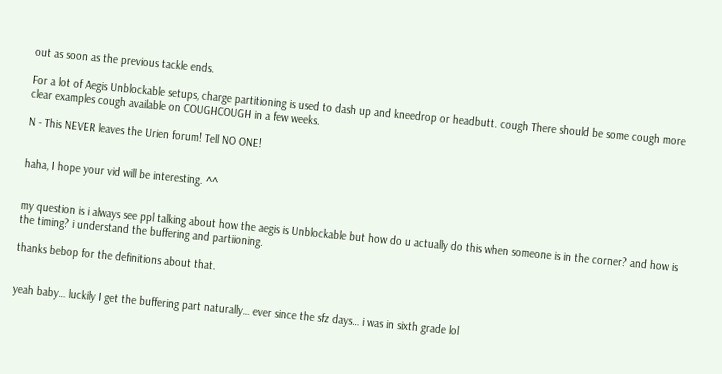out as soon as the previous tackle ends.

For a lot of Aegis Unblockable setups, charge partitioning is used to dash up and kneedrop or headbutt. cough There should be some cough more clear examples cough available on COUGHCOUGH in a few weeks.

N - This NEVER leaves the Urien forum! Tell NO ONE!


haha, I hope your vid will be interesting. ^^


my question is i always see ppl talking about how the aegis is Unblockable but how do u actually do this when someone is in the corner? and how is the timing? i understand the buffering and partiioning.

thanks bebop for the definitions about that.


yeah baby… luckily I get the buffering part naturally… ever since the sfz days… i was in sixth grade lol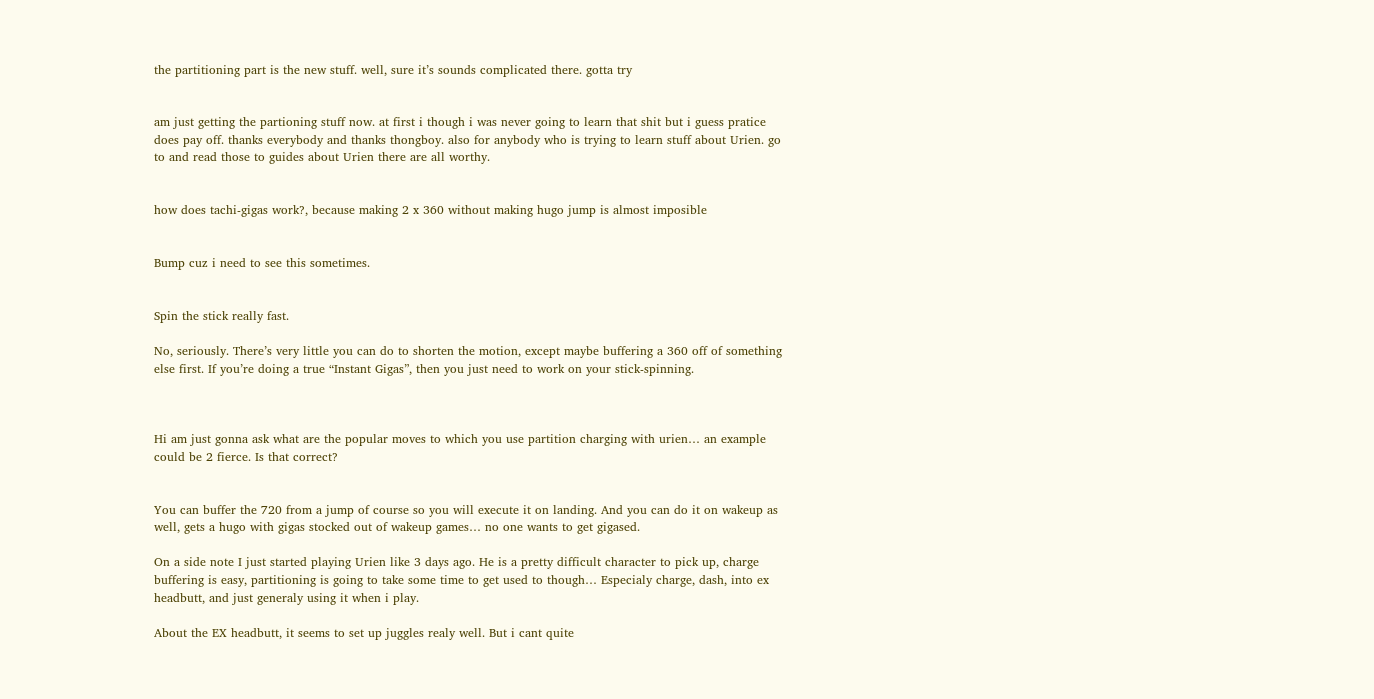the partitioning part is the new stuff. well, sure it’s sounds complicated there. gotta try


am just getting the partioning stuff now. at first i though i was never going to learn that shit but i guess pratice does pay off. thanks everybody and thanks thongboy. also for anybody who is trying to learn stuff about Urien. go to and read those to guides about Urien there are all worthy.


how does tachi-gigas work?, because making 2 x 360 without making hugo jump is almost imposible


Bump cuz i need to see this sometimes.


Spin the stick really fast.

No, seriously. There’s very little you can do to shorten the motion, except maybe buffering a 360 off of something else first. If you’re doing a true “Instant Gigas”, then you just need to work on your stick-spinning.



Hi am just gonna ask what are the popular moves to which you use partition charging with urien… an example could be 2 fierce. Is that correct?


You can buffer the 720 from a jump of course so you will execute it on landing. And you can do it on wakeup as well, gets a hugo with gigas stocked out of wakeup games… no one wants to get gigased.

On a side note I just started playing Urien like 3 days ago. He is a pretty difficult character to pick up, charge buffering is easy, partitioning is going to take some time to get used to though… Especialy charge, dash, into ex headbutt, and just generaly using it when i play.

About the EX headbutt, it seems to set up juggles realy well. But i cant quite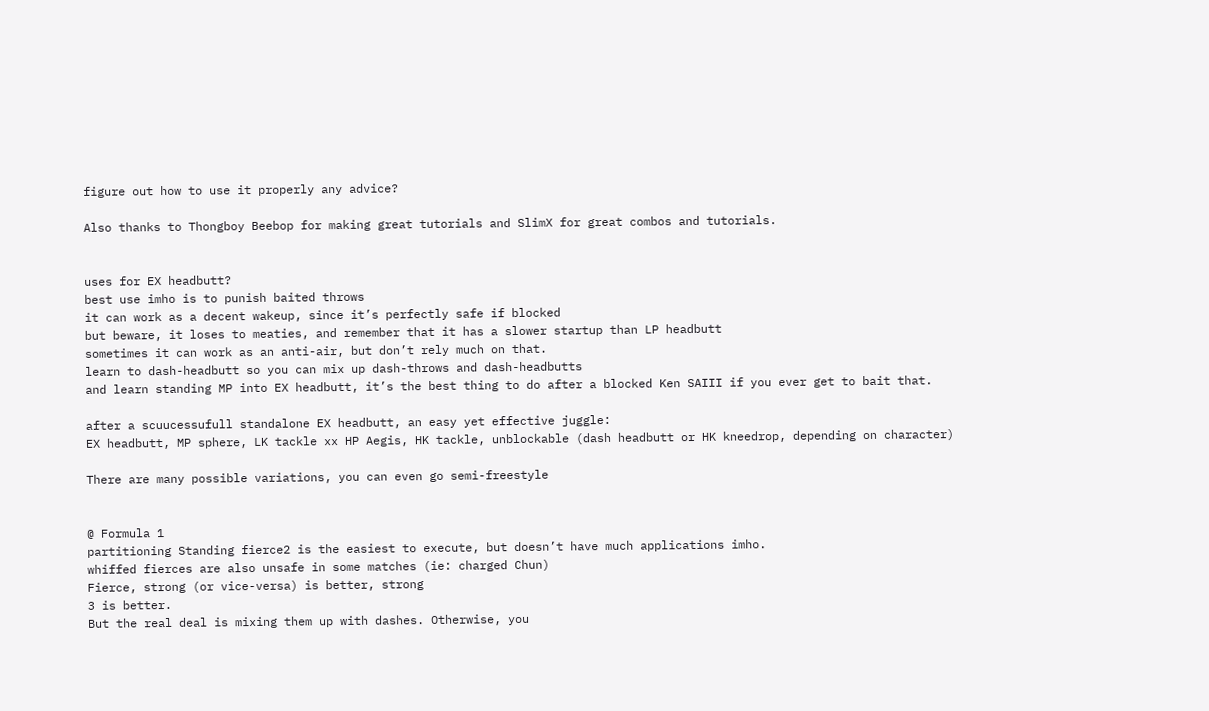figure out how to use it properly any advice?

Also thanks to Thongboy Beebop for making great tutorials and SlimX for great combos and tutorials.


uses for EX headbutt?
best use imho is to punish baited throws
it can work as a decent wakeup, since it’s perfectly safe if blocked
but beware, it loses to meaties, and remember that it has a slower startup than LP headbutt
sometimes it can work as an anti-air, but don’t rely much on that.
learn to dash-headbutt so you can mix up dash-throws and dash-headbutts
and learn standing MP into EX headbutt, it’s the best thing to do after a blocked Ken SAIII if you ever get to bait that.

after a scuucessufull standalone EX headbutt, an easy yet effective juggle:
EX headbutt, MP sphere, LK tackle xx HP Aegis, HK tackle, unblockable (dash headbutt or HK kneedrop, depending on character)

There are many possible variations, you can even go semi-freestyle


@ Formula 1
partitioning Standing fierce2 is the easiest to execute, but doesn’t have much applications imho.
whiffed fierces are also unsafe in some matches (ie: charged Chun)
Fierce, strong (or vice-versa) is better, strong
3 is better.
But the real deal is mixing them up with dashes. Otherwise, you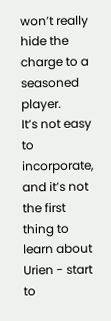won’t really hide the charge to a seasoned player.
It’s not easy to incorporate, and it’s not the first thing to learn about Urien - start to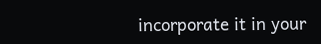incorporate it in your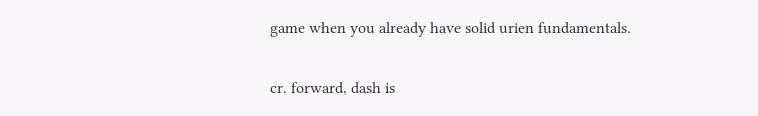game when you already have solid urien fundamentals.

cr. forward, dash is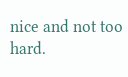nice and not too hard.